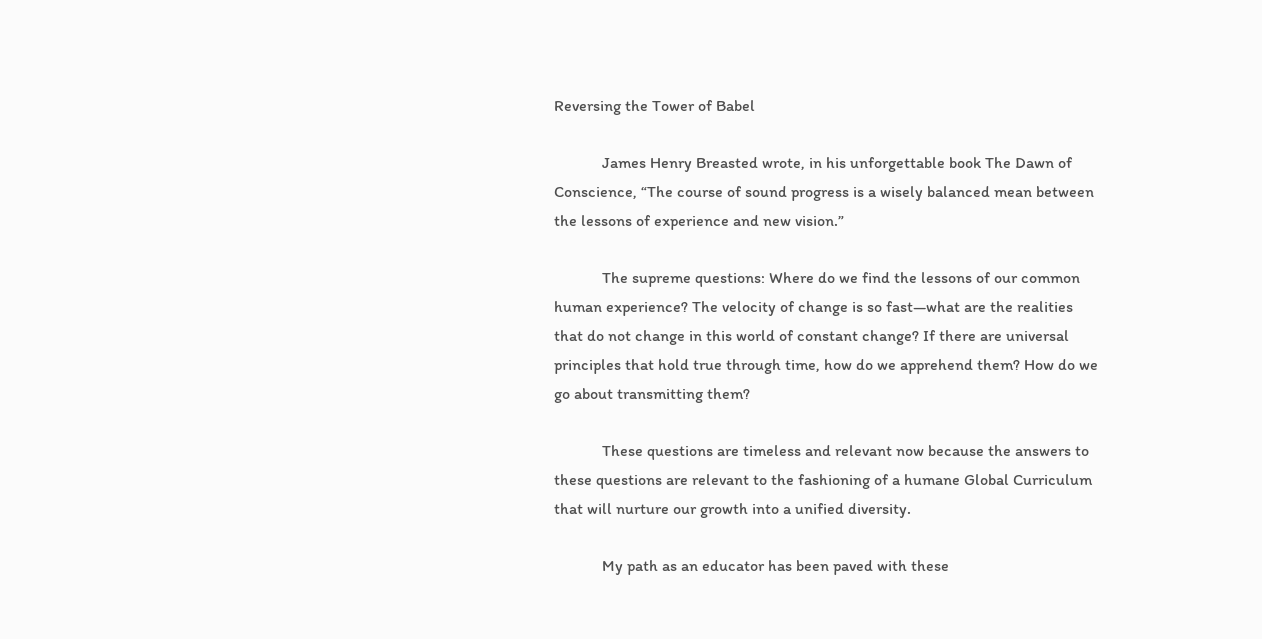Reversing the Tower of Babel

            James Henry Breasted wrote, in his unforgettable book The Dawn of Conscience, “The course of sound progress is a wisely balanced mean between the lessons of experience and new vision.”

            The supreme questions: Where do we find the lessons of our common human experience? The velocity of change is so fast—what are the realities that do not change in this world of constant change? If there are universal principles that hold true through time, how do we apprehend them? How do we go about transmitting them?

            These questions are timeless and relevant now because the answers to these questions are relevant to the fashioning of a humane Global Curriculum that will nurture our growth into a unified diversity.

            My path as an educator has been paved with these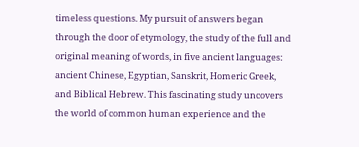timeless questions. My pursuit of answers began through the door of etymology, the study of the full and original meaning of words, in five ancient languages: ancient Chinese, Egyptian, Sanskrit, Homeric Greek, and Biblical Hebrew. This fascinating study uncovers the world of common human experience and the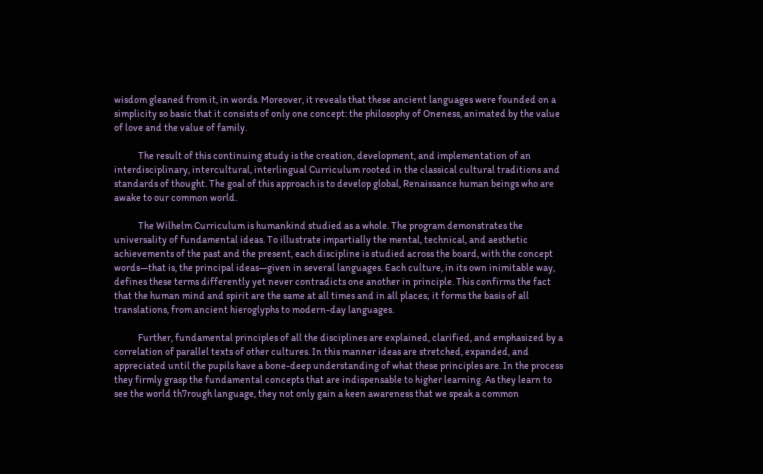wisdom gleaned from it, in words. Moreover, it reveals that these ancient languages were founded on a simplicity so basic that it consists of only one concept: the philosophy of Oneness, animated by the value of love and the value of family.

            The result of this continuing study is the creation, development, and implementation of an interdisciplinary, intercultural, interlingual Curriculum rooted in the classical cultural traditions and standards of thought. The goal of this approach is to develop global, Renaissance human beings who are awake to our common world.

            The Wilhelm Curriculum is humankind studied as a whole. The program demonstrates the universality of fundamental ideas. To illustrate impartially the mental, technical, and aesthetic achievements of the past and the present, each discipline is studied across the board, with the concept words—that is, the principal ideas—given in several languages. Each culture, in its own inimitable way, defines these terms differently yet never contradicts one another in principle. This confirms the fact that the human mind and spirit are the same at all times and in all places; it forms the basis of all translations, from ancient hieroglyphs to modern-day languages.

            Further, fundamental principles of all the disciplines are explained, clarified, and emphasized by a correlation of parallel texts of other cultures. In this manner ideas are stretched, expanded, and appreciated until the pupils have a bone-deep understanding of what these principles are. In the process they firmly grasp the fundamental concepts that are indispensable to higher learning. As they learn to see the world th7rough language, they not only gain a keen awareness that we speak a common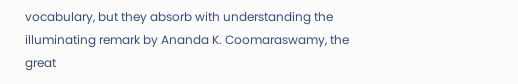vocabulary, but they absorb with understanding the illuminating remark by Ananda K. Coomaraswamy, the great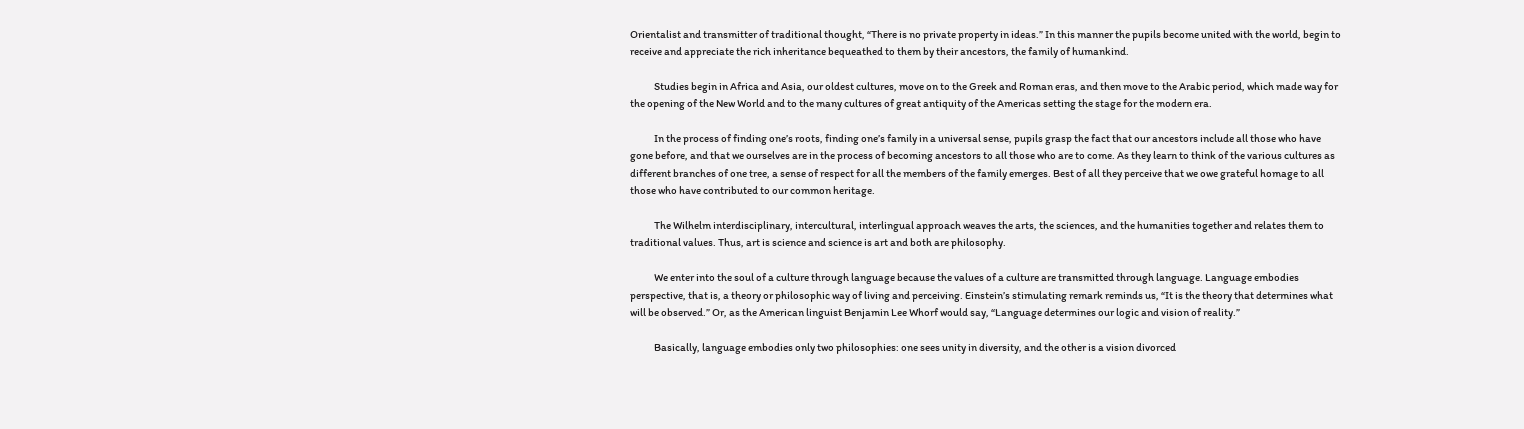Orientalist and transmitter of traditional thought, “There is no private property in ideas.” In this manner the pupils become united with the world, begin to receive and appreciate the rich inheritance bequeathed to them by their ancestors, the family of humankind.

            Studies begin in Africa and Asia, our oldest cultures, move on to the Greek and Roman eras, and then move to the Arabic period, which made way for the opening of the New World and to the many cultures of great antiquity of the Americas setting the stage for the modern era.

            In the process of finding one’s roots, finding one’s family in a universal sense, pupils grasp the fact that our ancestors include all those who have gone before, and that we ourselves are in the process of becoming ancestors to all those who are to come. As they learn to think of the various cultures as different branches of one tree, a sense of respect for all the members of the family emerges. Best of all they perceive that we owe grateful homage to all those who have contributed to our common heritage.

            The Wilhelm interdisciplinary, intercultural, interlingual approach weaves the arts, the sciences, and the humanities together and relates them to traditional values. Thus, art is science and science is art and both are philosophy.

            We enter into the soul of a culture through language because the values of a culture are transmitted through language. Language embodies perspective, that is, a theory or philosophic way of living and perceiving. Einstein’s stimulating remark reminds us, “It is the theory that determines what will be observed.” Or, as the American linguist Benjamin Lee Whorf would say, “Language determines our logic and vision of reality.”

            Basically, language embodies only two philosophies: one sees unity in diversity, and the other is a vision divorced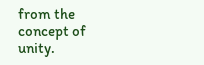from the concept of unity.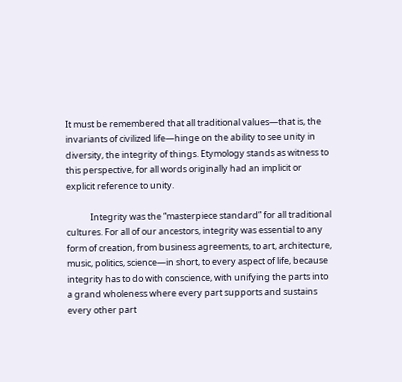It must be remembered that all traditional values—that is, the invariants of civilized life—hinge on the ability to see unity in diversity, the integrity of things. Etymology stands as witness to this perspective, for all words originally had an implicit or explicit reference to unity.

            Integrity was the “masterpiece standard” for all traditional cultures. For all of our ancestors, integrity was essential to any form of creation, from business agreements, to art, architecture, music, politics, science—in short, to every aspect of life, because integrity has to do with conscience, with unifying the parts into a grand wholeness where every part supports and sustains every other part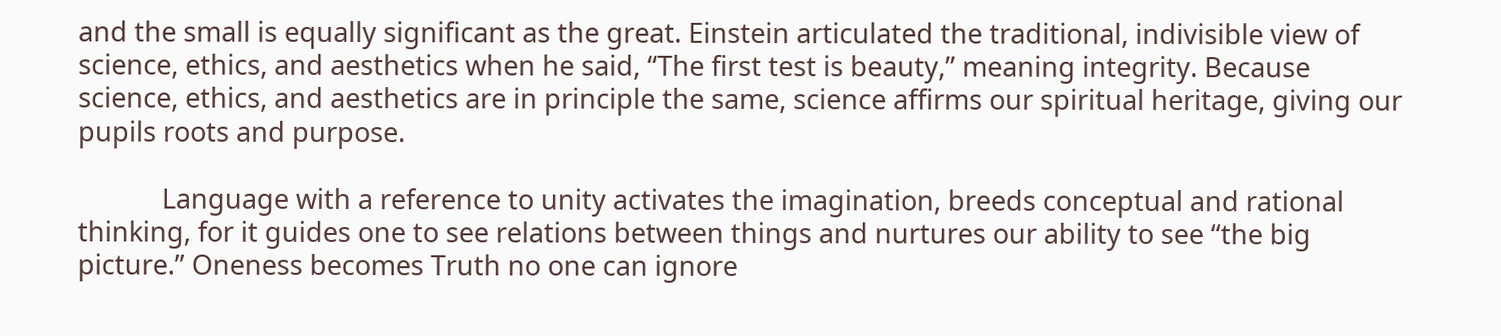and the small is equally significant as the great. Einstein articulated the traditional, indivisible view of science, ethics, and aesthetics when he said, “The first test is beauty,” meaning integrity. Because science, ethics, and aesthetics are in principle the same, science affirms our spiritual heritage, giving our pupils roots and purpose.

            Language with a reference to unity activates the imagination, breeds conceptual and rational thinking, for it guides one to see relations between things and nurtures our ability to see “the big picture.” Oneness becomes Truth no one can ignore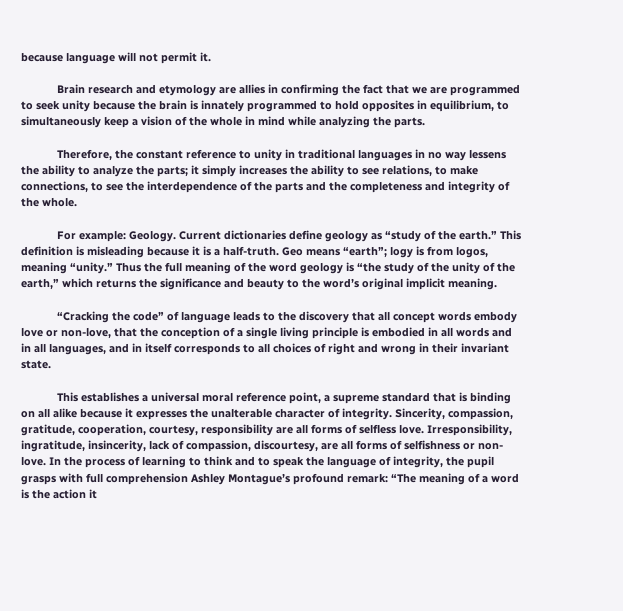because language will not permit it.

            Brain research and etymology are allies in confirming the fact that we are programmed to seek unity because the brain is innately programmed to hold opposites in equilibrium, to simultaneously keep a vision of the whole in mind while analyzing the parts.

            Therefore, the constant reference to unity in traditional languages in no way lessens the ability to analyze the parts; it simply increases the ability to see relations, to make connections, to see the interdependence of the parts and the completeness and integrity of the whole.

            For example: Geology. Current dictionaries define geology as “study of the earth.” This definition is misleading because it is a half-truth. Geo means “earth”; logy is from logos, meaning “unity.” Thus the full meaning of the word geology is “the study of the unity of the earth,” which returns the significance and beauty to the word’s original implicit meaning.

            “Cracking the code” of language leads to the discovery that all concept words embody love or non-love, that the conception of a single living principle is embodied in all words and in all languages, and in itself corresponds to all choices of right and wrong in their invariant state.

            This establishes a universal moral reference point, a supreme standard that is binding on all alike because it expresses the unalterable character of integrity. Sincerity, compassion, gratitude, cooperation, courtesy, responsibility are all forms of selfless love. Irresponsibility, ingratitude, insincerity, lack of compassion, discourtesy, are all forms of selfishness or non-love. In the process of learning to think and to speak the language of integrity, the pupil grasps with full comprehension Ashley Montague’s profound remark: “The meaning of a word is the action it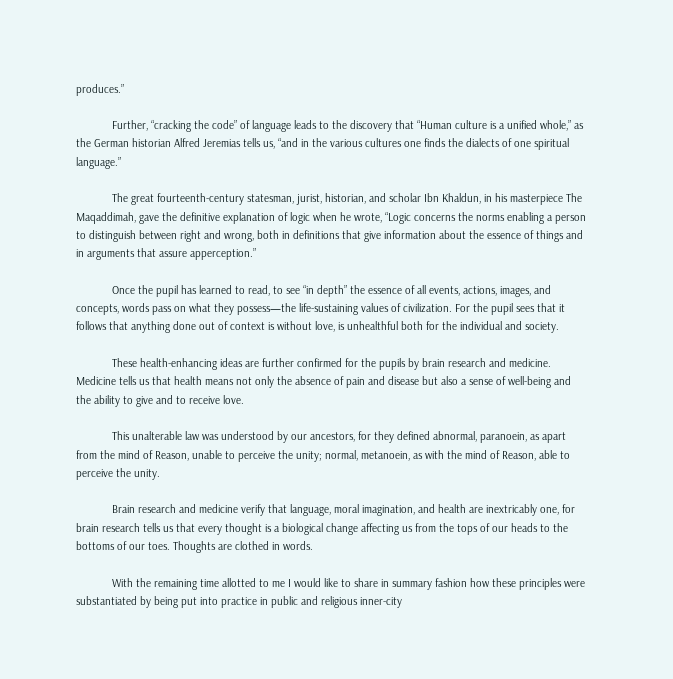produces.”

            Further, “cracking the code” of language leads to the discovery that “Human culture is a unified whole,” as the German historian Alfred Jeremias tells us, “and in the various cultures one finds the dialects of one spiritual language.”

            The great fourteenth-century statesman, jurist, historian, and scholar Ibn Khaldun, in his masterpiece The Maqaddimah, gave the definitive explanation of logic when he wrote, “Logic concerns the norms enabling a person to distinguish between right and wrong, both in definitions that give information about the essence of things and in arguments that assure apperception.”

            Once the pupil has learned to read, to see “in depth” the essence of all events, actions, images, and concepts, words pass on what they possess—the life-sustaining values of civilization. For the pupil sees that it follows that anything done out of context is without love, is unhealthful both for the individual and society.

            These health-enhancing ideas are further confirmed for the pupils by brain research and medicine. Medicine tells us that health means not only the absence of pain and disease but also a sense of well-being and the ability to give and to receive love.

            This unalterable law was understood by our ancestors, for they defined abnormal, paranoein, as apart from the mind of Reason, unable to perceive the unity; normal, metanoein, as with the mind of Reason, able to perceive the unity.

            Brain research and medicine verify that language, moral imagination, and health are inextricably one, for brain research tells us that every thought is a biological change affecting us from the tops of our heads to the bottoms of our toes. Thoughts are clothed in words.

            With the remaining time allotted to me I would like to share in summary fashion how these principles were substantiated by being put into practice in public and religious inner-city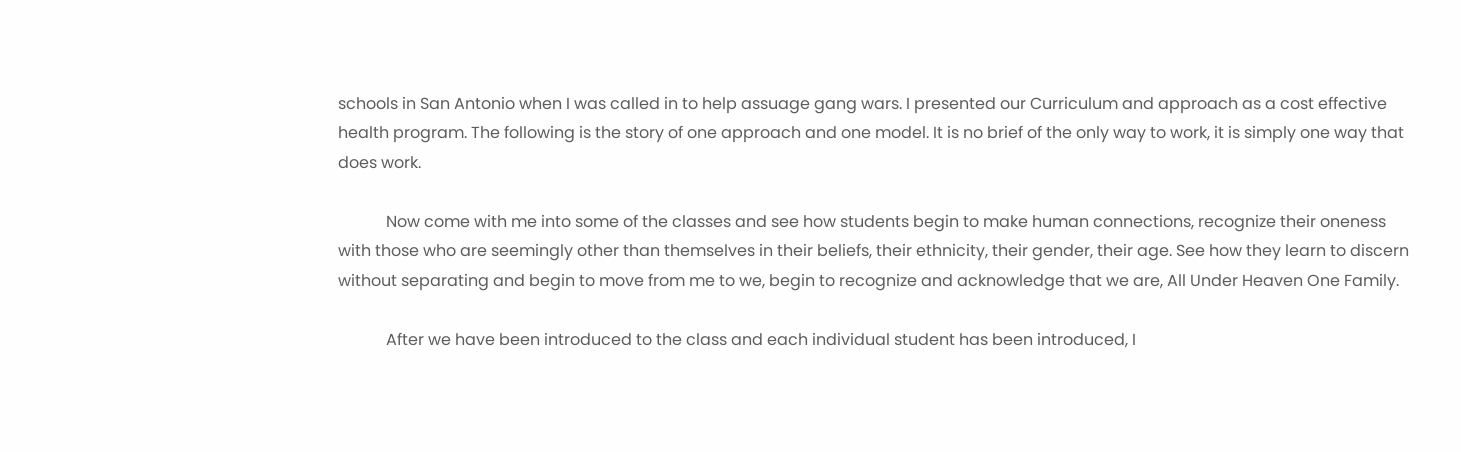schools in San Antonio when I was called in to help assuage gang wars. I presented our Curriculum and approach as a cost effective health program. The following is the story of one approach and one model. It is no brief of the only way to work, it is simply one way that does work.

            Now come with me into some of the classes and see how students begin to make human connections, recognize their oneness with those who are seemingly other than themselves in their beliefs, their ethnicity, their gender, their age. See how they learn to discern without separating and begin to move from me to we, begin to recognize and acknowledge that we are, All Under Heaven One Family.

            After we have been introduced to the class and each individual student has been introduced, I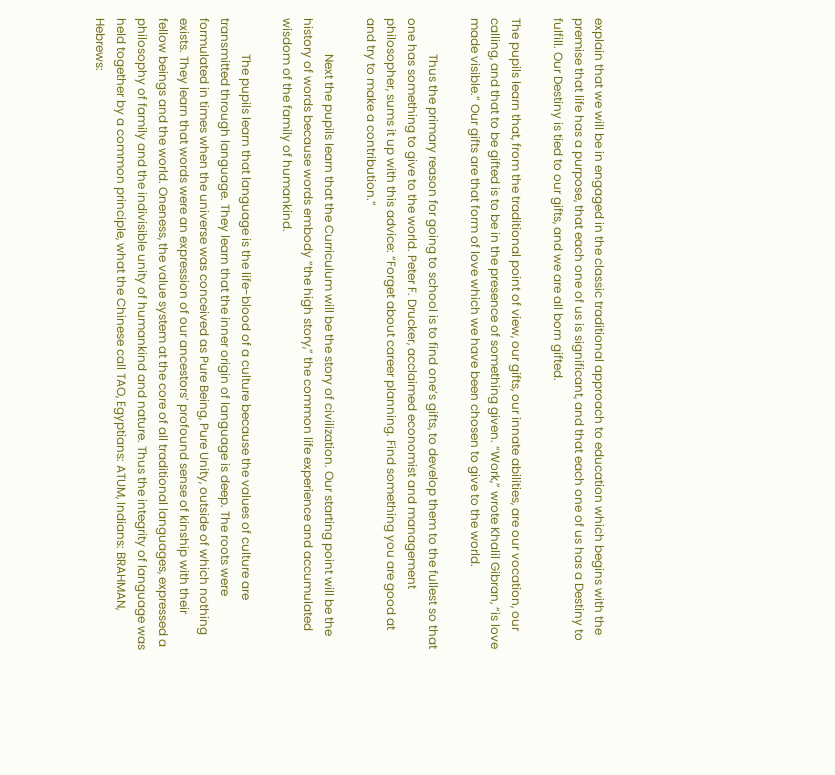explain that we will be in engaged in the classic traditional approach to education which begins with the premise that life has a purpose, that each one of us is significant, and that each one of us has a Destiny to fulfill. Our Destiny is tied to our gifts, and we are all born gifted.

The pupils learn that, from the traditional point of view, our gifts, our innate abilities, are our vocation, our calling, and that to be gifted is to be in the presence of something given. “Work,” wrote Khalil Gibran, “is love made visible.” Our gifts are that form of love which we have been chosen to give to the world.

            Thus the primary reason for going to school is to find one’s gifts, to develop them to the fullest so that one has something to give to the world. Peter F. Drucker, acclaimed economist and management philosopher, sums it up with this advice: “Forget about career planning. Find something you are good at and try to make a contribution.”

            Next the pupils learn that the Curriculum will be the story of civilization. Our starting point will be the history of words because words embody “the high story,” the common life experience and accumulated wisdom of the family of humankind.

            The pupils learn that language is the life-blood of a culture because the values of culture are transmitted through language. They learn that the inner origin of language is deep. The roots were formulated in times when the universe was conceived as Pure Being, Pure Unity, outside of which nothing exists. They learn that words were an expression of our ancestors’ profound sense of kinship with their fellow beings and the world. Oneness, the value system at the core of all traditional languages, expressed a philosophy of family and the indivisible unity of humankind and nature. Thus the integrity of language was held together by a common principle, what the Chinese call TAO, Egyptians: ATUM, Indians: BRAHMAN, Hebrews: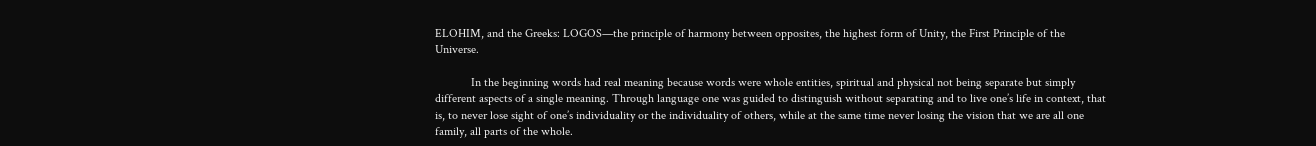ELOHIM, and the Greeks: LOGOS—the principle of harmony between opposites, the highest form of Unity, the First Principle of the Universe.

            In the beginning words had real meaning because words were whole entities, spiritual and physical not being separate but simply different aspects of a single meaning. Through language one was guided to distinguish without separating and to live one’s life in context, that is, to never lose sight of one’s individuality or the individuality of others, while at the same time never losing the vision that we are all one family, all parts of the whole.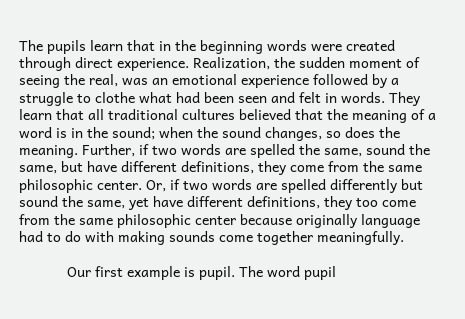The pupils learn that in the beginning words were created through direct experience. Realization, the sudden moment of seeing the real, was an emotional experience followed by a struggle to clothe what had been seen and felt in words. They learn that all traditional cultures believed that the meaning of a word is in the sound; when the sound changes, so does the meaning. Further, if two words are spelled the same, sound the same, but have different definitions, they come from the same philosophic center. Or, if two words are spelled differently but sound the same, yet have different definitions, they too come from the same philosophic center because originally language had to do with making sounds come together meaningfully.

            Our first example is pupil. The word pupil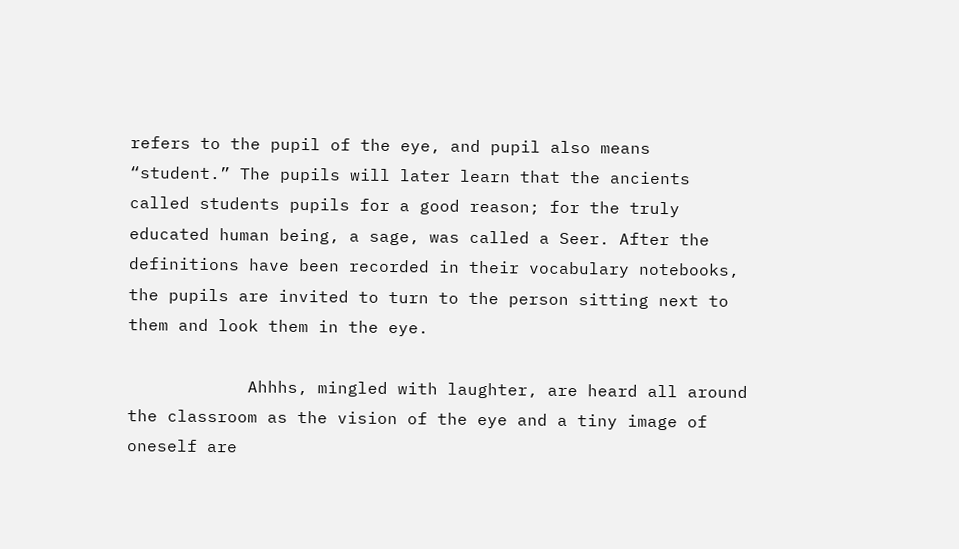refers to the pupil of the eye, and pupil also means “student.” The pupils will later learn that the ancients called students pupils for a good reason; for the truly educated human being, a sage, was called a Seer. After the definitions have been recorded in their vocabulary notebooks, the pupils are invited to turn to the person sitting next to them and look them in the eye.

            Ahhhs, mingled with laughter, are heard all around the classroom as the vision of the eye and a tiny image of oneself are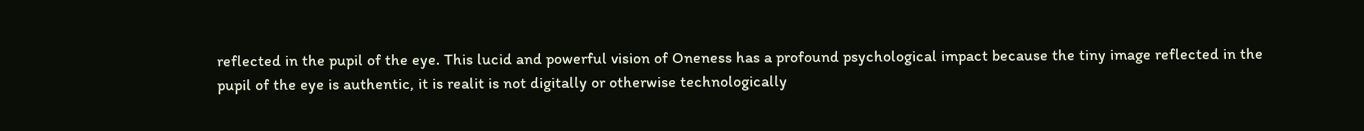reflected in the pupil of the eye. This lucid and powerful vision of Oneness has a profound psychological impact because the tiny image reflected in the pupil of the eye is authentic, it is realit is not digitally or otherwise technologically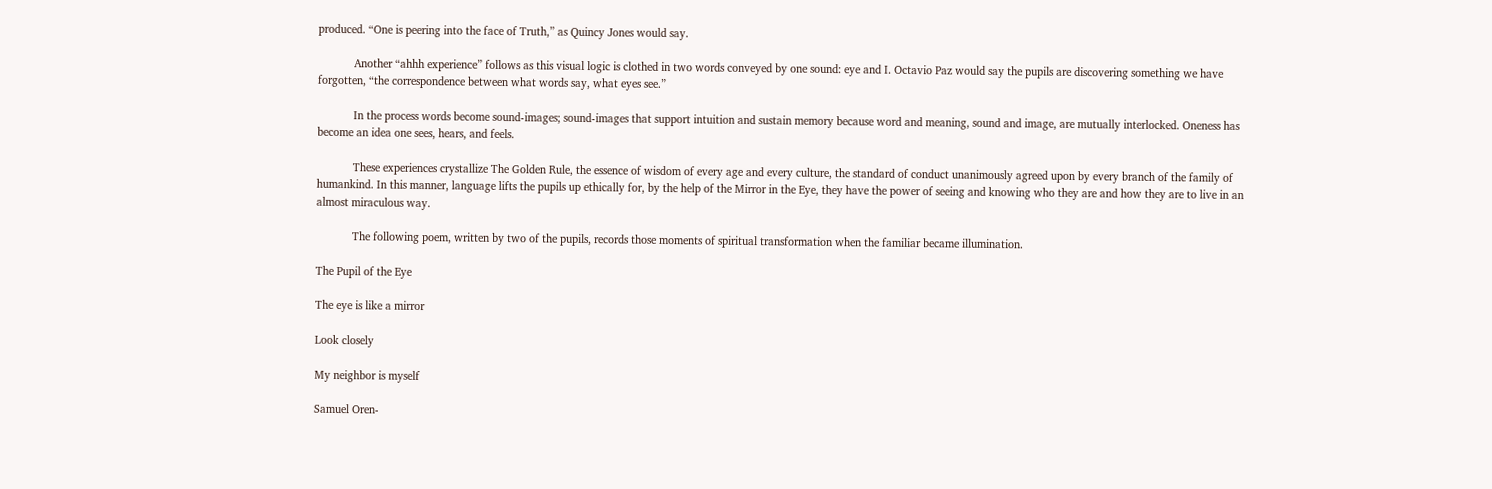produced. “One is peering into the face of Truth,” as Quincy Jones would say.

            Another “ahhh experience” follows as this visual logic is clothed in two words conveyed by one sound: eye and I. Octavio Paz would say the pupils are discovering something we have forgotten, “the correspondence between what words say, what eyes see.”

            In the process words become sound-images; sound-images that support intuition and sustain memory because word and meaning, sound and image, are mutually interlocked. Oneness has become an idea one sees, hears, and feels.

            These experiences crystallize The Golden Rule, the essence of wisdom of every age and every culture, the standard of conduct unanimously agreed upon by every branch of the family of humankind. In this manner, language lifts the pupils up ethically for, by the help of the Mirror in the Eye, they have the power of seeing and knowing who they are and how they are to live in an almost miraculous way.

            The following poem, written by two of the pupils, records those moments of spiritual transformation when the familiar became illumination.

The Pupil of the Eye

The eye is like a mirror

Look closely

My neighbor is myself

Samuel Oren-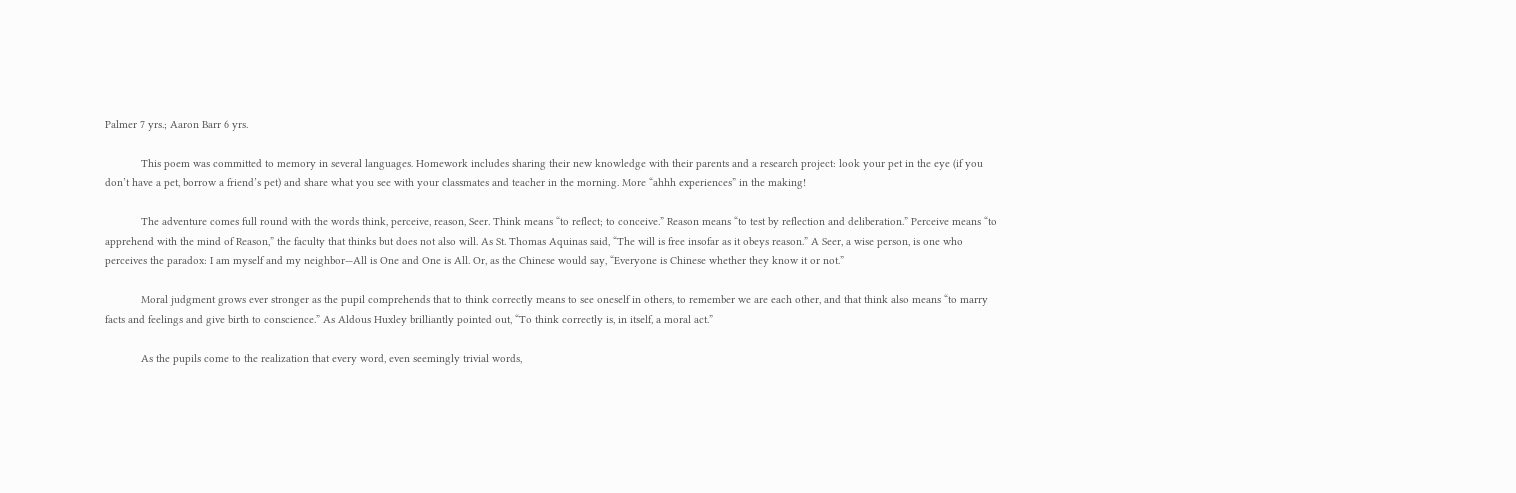Palmer 7 yrs.; Aaron Barr 6 yrs.

            This poem was committed to memory in several languages. Homework includes sharing their new knowledge with their parents and a research project: look your pet in the eye (if you don’t have a pet, borrow a friend’s pet) and share what you see with your classmates and teacher in the morning. More “ahhh experiences” in the making!

            The adventure comes full round with the words think, perceive, reason, Seer. Think means “to reflect; to conceive.” Reason means “to test by reflection and deliberation.” Perceive means “to apprehend with the mind of Reason,” the faculty that thinks but does not also will. As St. Thomas Aquinas said, “The will is free insofar as it obeys reason.” A Seer, a wise person, is one who perceives the paradox: I am myself and my neighbor—All is One and One is All. Or, as the Chinese would say, “Everyone is Chinese whether they know it or not.”

            Moral judgment grows ever stronger as the pupil comprehends that to think correctly means to see oneself in others, to remember we are each other, and that think also means “to marry facts and feelings and give birth to conscience.” As Aldous Huxley brilliantly pointed out, “To think correctly is, in itself, a moral act.”

            As the pupils come to the realization that every word, even seemingly trivial words,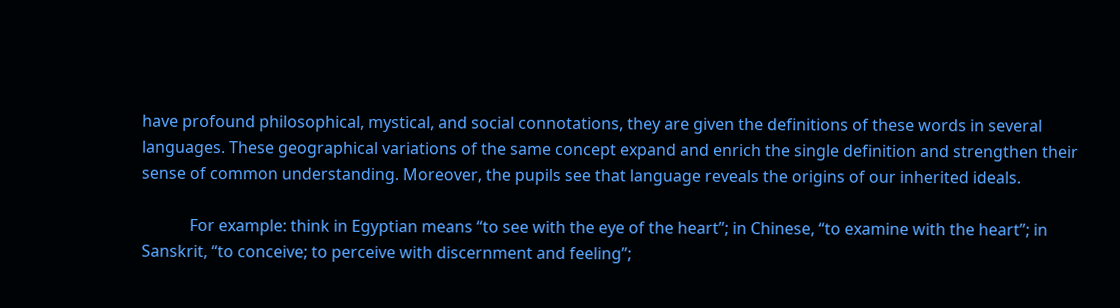have profound philosophical, mystical, and social connotations, they are given the definitions of these words in several languages. These geographical variations of the same concept expand and enrich the single definition and strengthen their sense of common understanding. Moreover, the pupils see that language reveals the origins of our inherited ideals.

            For example: think in Egyptian means “to see with the eye of the heart”; in Chinese, “to examine with the heart”; in Sanskrit, “to conceive; to perceive with discernment and feeling”;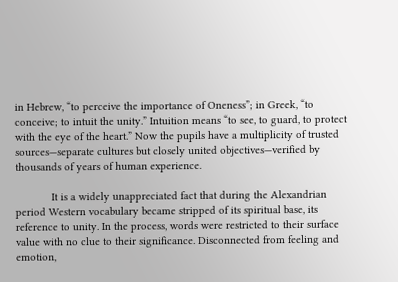in Hebrew, “to perceive the importance of Oneness”; in Greek, “to conceive; to intuit the unity.” Intuition means “to see, to guard, to protect with the eye of the heart.” Now the pupils have a multiplicity of trusted sources—separate cultures but closely united objectives—verified by thousands of years of human experience.

            It is a widely unappreciated fact that during the Alexandrian period Western vocabulary became stripped of its spiritual base, its reference to unity. In the process, words were restricted to their surface value with no clue to their significance. Disconnected from feeling and emotion,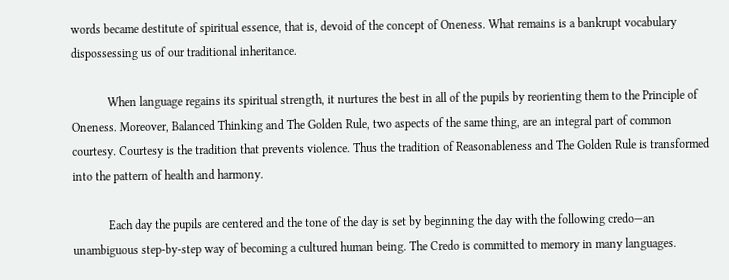words became destitute of spiritual essence, that is, devoid of the concept of Oneness. What remains is a bankrupt vocabulary dispossessing us of our traditional inheritance.

            When language regains its spiritual strength, it nurtures the best in all of the pupils by reorienting them to the Principle of Oneness. Moreover, Balanced Thinking and The Golden Rule, two aspects of the same thing, are an integral part of common courtesy. Courtesy is the tradition that prevents violence. Thus the tradition of Reasonableness and The Golden Rule is transformed into the pattern of health and harmony.

            Each day the pupils are centered and the tone of the day is set by beginning the day with the following credo—an unambiguous step-by-step way of becoming a cultured human being. The Credo is committed to memory in many languages.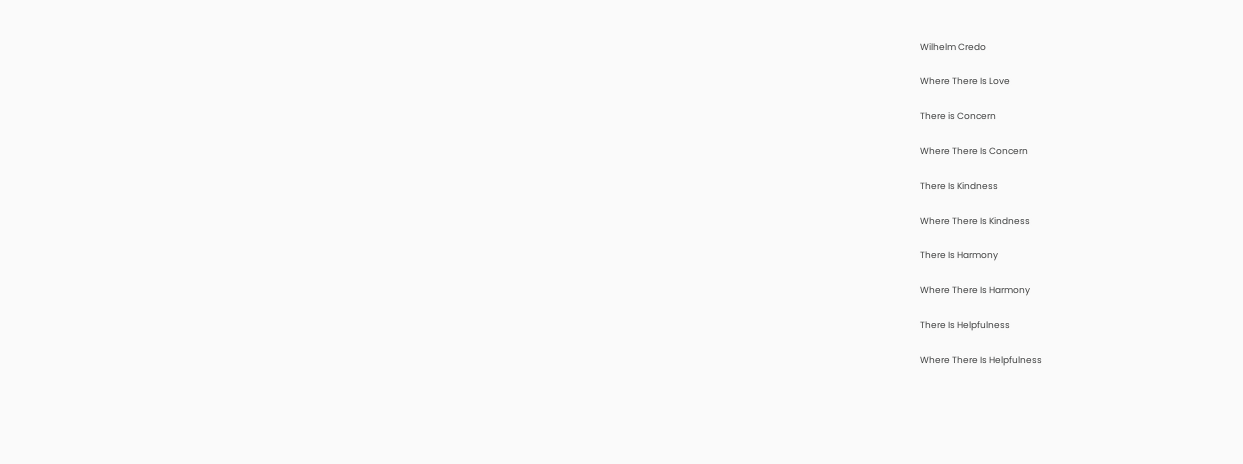Wilhelm Credo

Where There Is Love

There is Concern

Where There Is Concern

There Is Kindness

Where There Is Kindness

There Is Harmony

Where There Is Harmony

There Is Helpfulness

Where There Is Helpfulness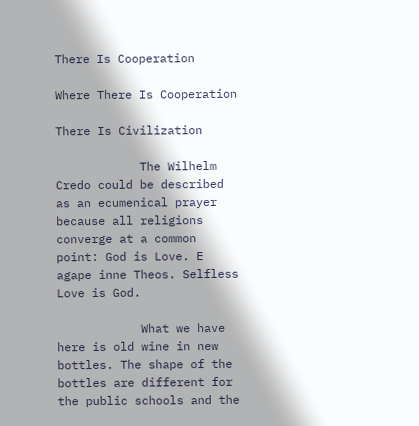There Is Cooperation

Where There Is Cooperation

There Is Civilization

            The Wilhelm Credo could be described as an ecumenical prayer because all religions converge at a common point: God is Love. E agape inne Theos. Selfless Love is God.

            What we have here is old wine in new bottles. The shape of the bottles are different for the public schools and the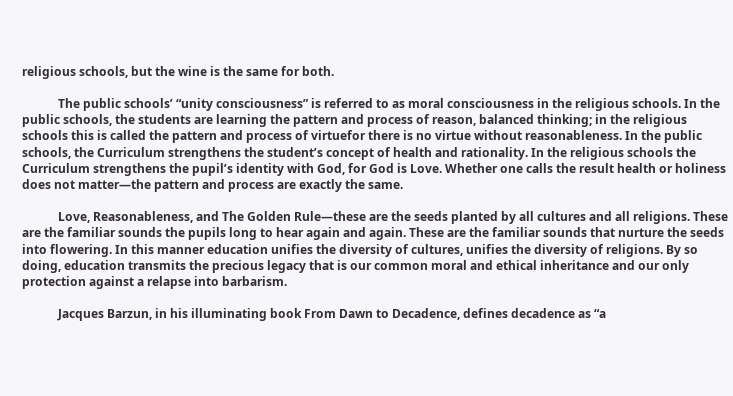religious schools, but the wine is the same for both.

            The public schools’ “unity consciousness” is referred to as moral consciousness in the religious schools. In the public schools, the students are learning the pattern and process of reason, balanced thinking; in the religious schools this is called the pattern and process of virtuefor there is no virtue without reasonableness. In the public schools, the Curriculum strengthens the student’s concept of health and rationality. In the religious schools the Curriculum strengthens the pupil’s identity with God, for God is Love. Whether one calls the result health or holiness does not matter—the pattern and process are exactly the same.

            Love, Reasonableness, and The Golden Rule—these are the seeds planted by all cultures and all religions. These are the familiar sounds the pupils long to hear again and again. These are the familiar sounds that nurture the seeds into flowering. In this manner education unifies the diversity of cultures, unifies the diversity of religions. By so doing, education transmits the precious legacy that is our common moral and ethical inheritance and our only protection against a relapse into barbarism.

            Jacques Barzun, in his illuminating book From Dawn to Decadence, defines decadence as “a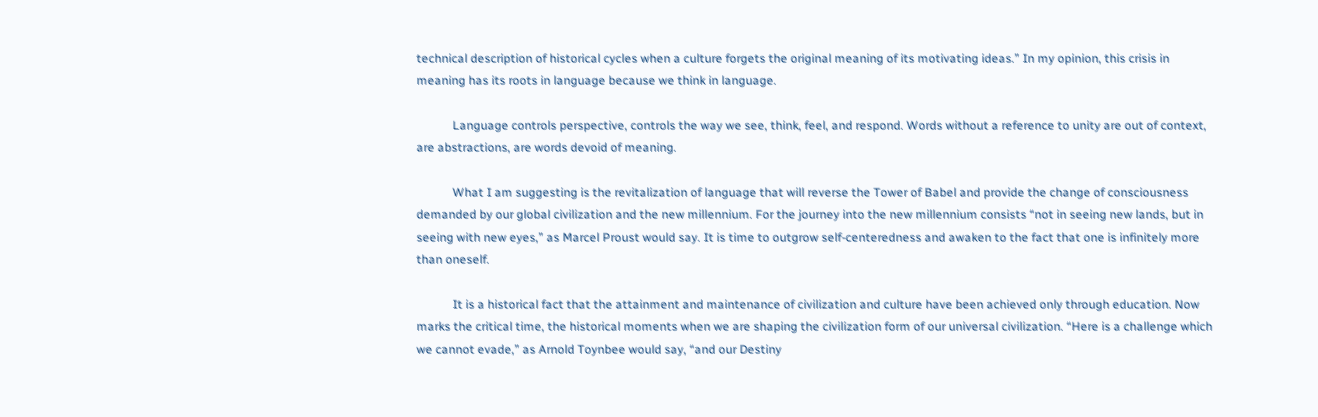technical description of historical cycles when a culture forgets the original meaning of its motivating ideas.” In my opinion, this crisis in meaning has its roots in language because we think in language.

            Language controls perspective, controls the way we see, think, feel, and respond. Words without a reference to unity are out of context, are abstractions, are words devoid of meaning.

            What I am suggesting is the revitalization of language that will reverse the Tower of Babel and provide the change of consciousness demanded by our global civilization and the new millennium. For the journey into the new millennium consists “not in seeing new lands, but in seeing with new eyes,” as Marcel Proust would say. It is time to outgrow self-centeredness and awaken to the fact that one is infinitely more than oneself.

            It is a historical fact that the attainment and maintenance of civilization and culture have been achieved only through education. Now marks the critical time, the historical moments when we are shaping the civilization form of our universal civilization. “Here is a challenge which we cannot evade,” as Arnold Toynbee would say, “and our Destiny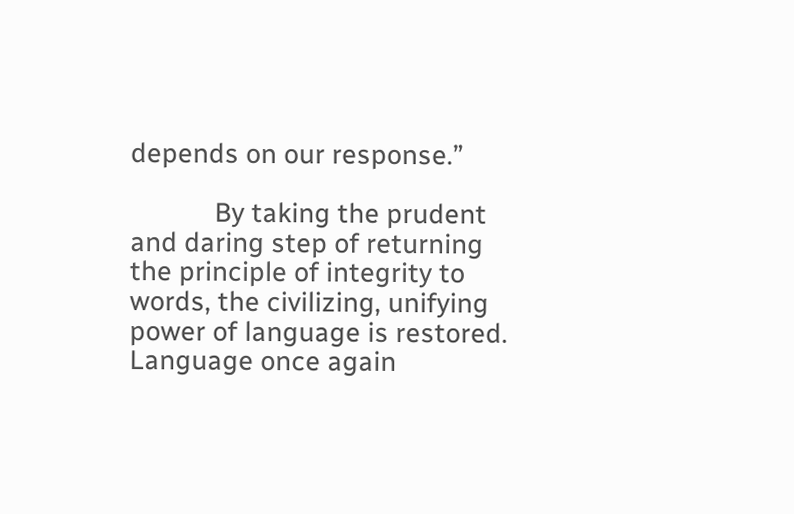depends on our response.”

            By taking the prudent and daring step of returning the principle of integrity to words, the civilizing, unifying power of language is restored. Language once again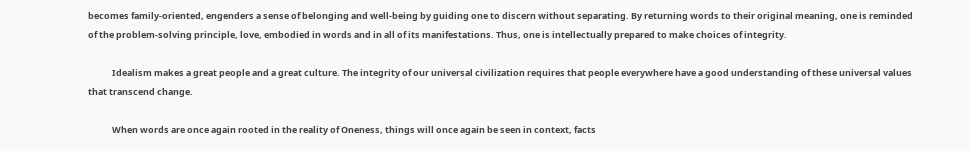becomes family-oriented, engenders a sense of belonging and well-being by guiding one to discern without separating. By returning words to their original meaning, one is reminded of the problem-solving principle, love, embodied in words and in all of its manifestations. Thus, one is intellectually prepared to make choices of integrity.

            Idealism makes a great people and a great culture. The integrity of our universal civilization requires that people everywhere have a good understanding of these universal values that transcend change.

            When words are once again rooted in the reality of Oneness, things will once again be seen in context, facts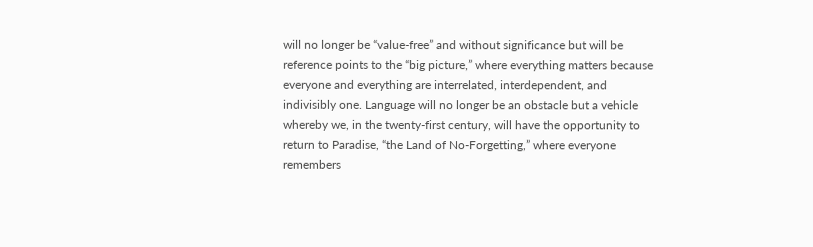will no longer be “value-free” and without significance but will be reference points to the “big picture,” where everything matters because everyone and everything are interrelated, interdependent, and indivisibly one. Language will no longer be an obstacle but a vehicle whereby we, in the twenty-first century, will have the opportunity to return to Paradise, “the Land of No-Forgetting,” where everyone remembers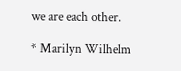we are each other.

* Marilyn Wilhelm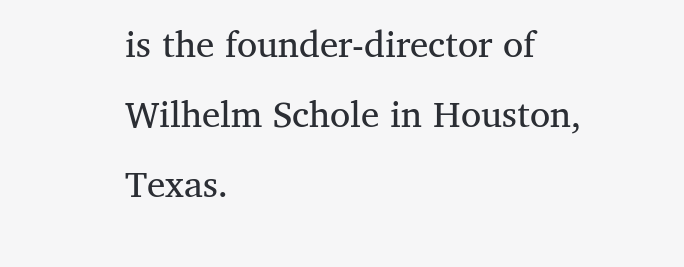is the founder-director of Wilhelm Schole in Houston, Texas.